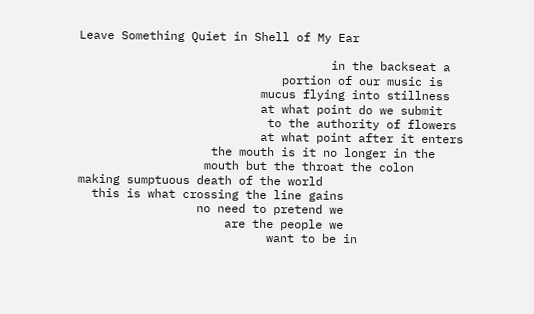Leave Something Quiet in Shell of My Ear

                                    in the backseat a
                             portion of our music is
                          mucus flying into stillness
                          at what point do we submit
                           to the authority of flowers
                          at what point after it enters
                   the mouth is it no longer in the
                  mouth but the throat the colon
making sumptuous death of the world
  this is what crossing the line gains
                 no need to pretend we
                     are the people we
                           want to be in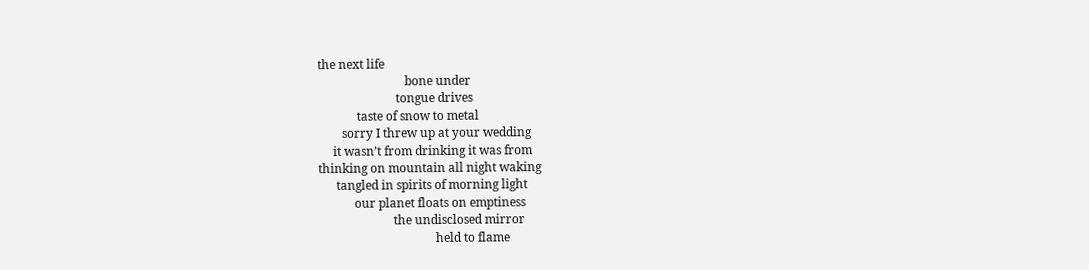the next life
                             bone under
                          tongue drives
             taste of snow to metal
        sorry I threw up at your wedding
     it wasn’t from drinking it was from
thinking on mountain all night waking
      tangled in spirits of morning light
            our planet floats on emptiness
                         the undisclosed mirror
                                       held to flame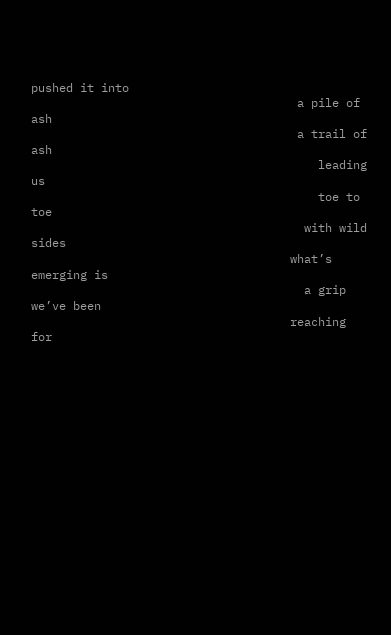pushed it into
                                      a pile of ash
                                      a trail of ash
                                         leading us
                                         toe to toe
                                       with wild sides
                                     what’s emerging is
                                       a grip we’ve been
                                     reaching for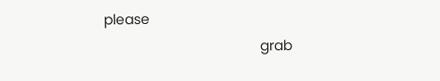please
                                       grab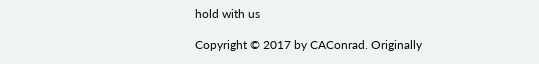hold with us

Copyright © 2017 by CAConrad. Originally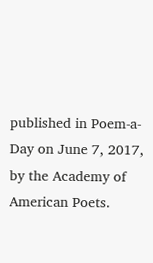published in Poem-a-Day on June 7, 2017, by the Academy of American Poets.